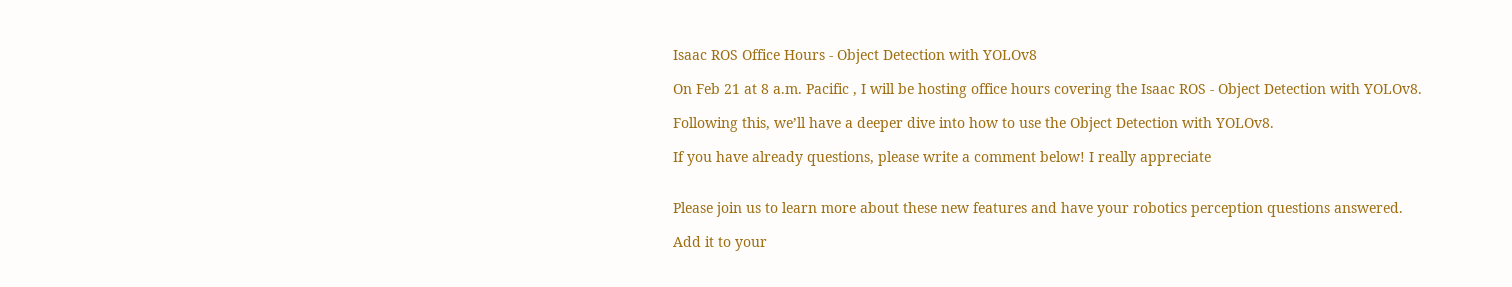Isaac ROS Office Hours - Object Detection with YOLOv8

On Feb 21 at 8 a.m. Pacific , I will be hosting office hours covering the Isaac ROS - Object Detection with YOLOv8.

Following this, we’ll have a deeper dive into how to use the Object Detection with YOLOv8.

If you have already questions, please write a comment below! I really appreciate


Please join us to learn more about these new features and have your robotics perception questions answered.

Add it to your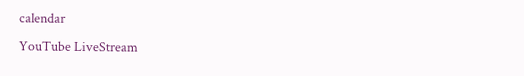calendar
YouTube LiveStream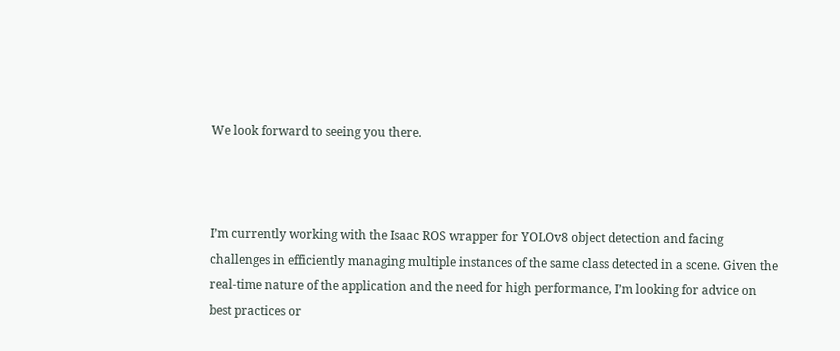We look forward to seeing you there.



I’m currently working with the Isaac ROS wrapper for YOLOv8 object detection and facing challenges in efficiently managing multiple instances of the same class detected in a scene. Given the real-time nature of the application and the need for high performance, I’m looking for advice on best practices or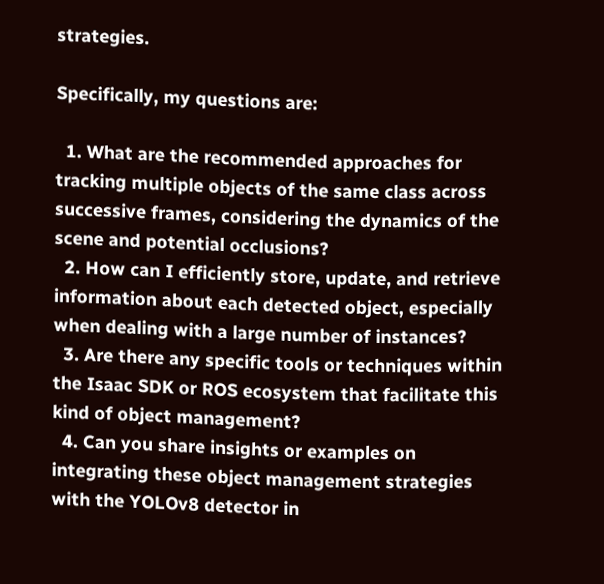strategies.

Specifically, my questions are:

  1. What are the recommended approaches for tracking multiple objects of the same class across successive frames, considering the dynamics of the scene and potential occlusions?
  2. How can I efficiently store, update, and retrieve information about each detected object, especially when dealing with a large number of instances?
  3. Are there any specific tools or techniques within the Isaac SDK or ROS ecosystem that facilitate this kind of object management?
  4. Can you share insights or examples on integrating these object management strategies with the YOLOv8 detector in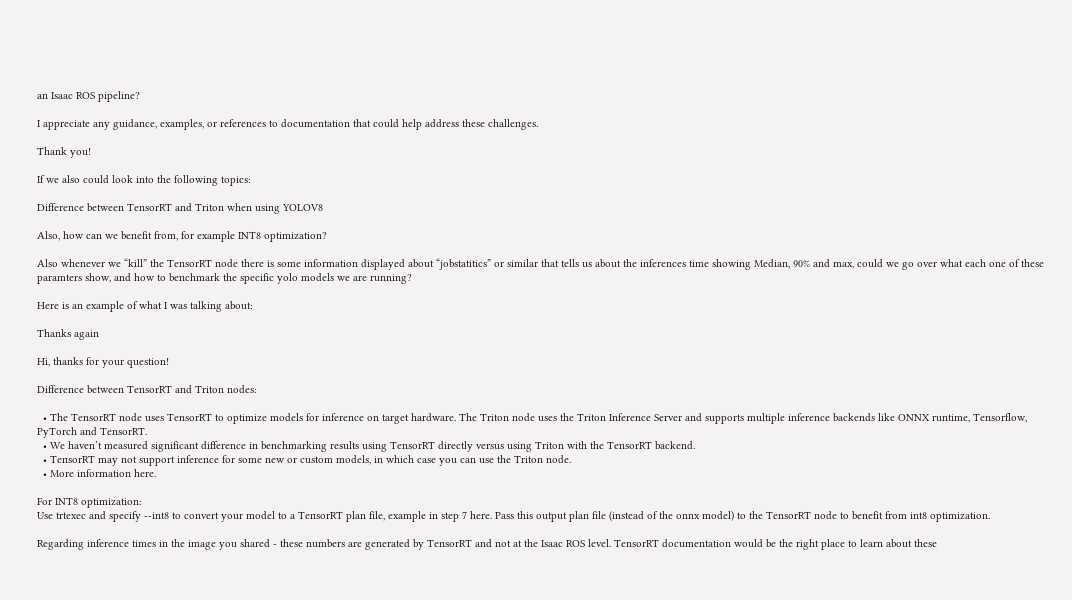an Isaac ROS pipeline?

I appreciate any guidance, examples, or references to documentation that could help address these challenges.

Thank you!

If we also could look into the following topics:

Difference between TensorRT and Triton when using YOLOV8

Also, how can we benefit from, for example INT8 optimization?

Also whenever we “kill” the TensorRT node there is some information displayed about “jobstatitics” or similar that tells us about the inferences time showing Median, 90% and max, could we go over what each one of these paramters show, and how to benchmark the specific yolo models we are running?

Here is an example of what I was talking about:

Thanks again

Hi, thanks for your question!

Difference between TensorRT and Triton nodes:

  • The TensorRT node uses TensorRT to optimize models for inference on target hardware. The Triton node uses the Triton Inference Server and supports multiple inference backends like ONNX runtime, Tensorflow, PyTorch and TensorRT.
  • We haven’t measured significant difference in benchmarking results using TensorRT directly versus using Triton with the TensorRT backend.
  • TensorRT may not support inference for some new or custom models, in which case you can use the Triton node.
  • More information here.

For INT8 optimization:
Use trtexec and specify --int8 to convert your model to a TensorRT plan file, example in step 7 here. Pass this output plan file (instead of the onnx model) to the TensorRT node to benefit from int8 optimization.

Regarding inference times in the image you shared - these numbers are generated by TensorRT and not at the Isaac ROS level. TensorRT documentation would be the right place to learn about these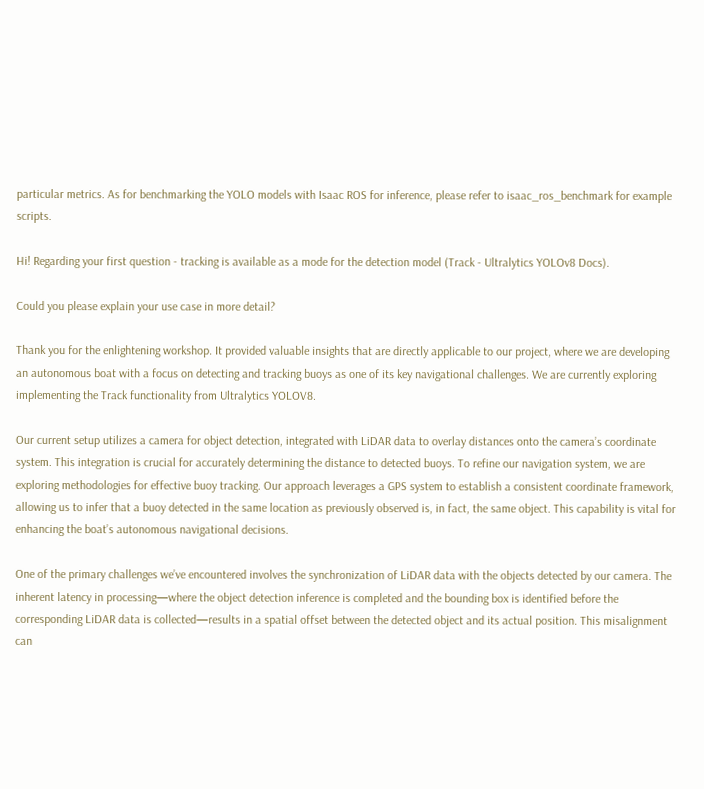particular metrics. As for benchmarking the YOLO models with Isaac ROS for inference, please refer to isaac_ros_benchmark for example scripts.

Hi! Regarding your first question - tracking is available as a mode for the detection model (Track - Ultralytics YOLOv8 Docs).

Could you please explain your use case in more detail?

Thank you for the enlightening workshop. It provided valuable insights that are directly applicable to our project, where we are developing an autonomous boat with a focus on detecting and tracking buoys as one of its key navigational challenges. We are currently exploring implementing the Track functionality from Ultralytics YOLOV8.

Our current setup utilizes a camera for object detection, integrated with LiDAR data to overlay distances onto the camera’s coordinate system. This integration is crucial for accurately determining the distance to detected buoys. To refine our navigation system, we are exploring methodologies for effective buoy tracking. Our approach leverages a GPS system to establish a consistent coordinate framework, allowing us to infer that a buoy detected in the same location as previously observed is, in fact, the same object. This capability is vital for enhancing the boat’s autonomous navigational decisions.

One of the primary challenges we’ve encountered involves the synchronization of LiDAR data with the objects detected by our camera. The inherent latency in processing—where the object detection inference is completed and the bounding box is identified before the corresponding LiDAR data is collected—results in a spatial offset between the detected object and its actual position. This misalignment can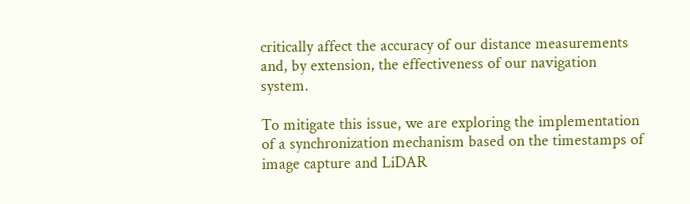critically affect the accuracy of our distance measurements and, by extension, the effectiveness of our navigation system.

To mitigate this issue, we are exploring the implementation of a synchronization mechanism based on the timestamps of image capture and LiDAR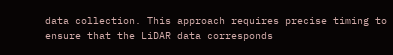data collection. This approach requires precise timing to ensure that the LiDAR data corresponds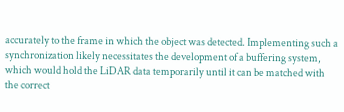accurately to the frame in which the object was detected. Implementing such a synchronization likely necessitates the development of a buffering system, which would hold the LiDAR data temporarily until it can be matched with the correct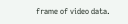frame of video data.